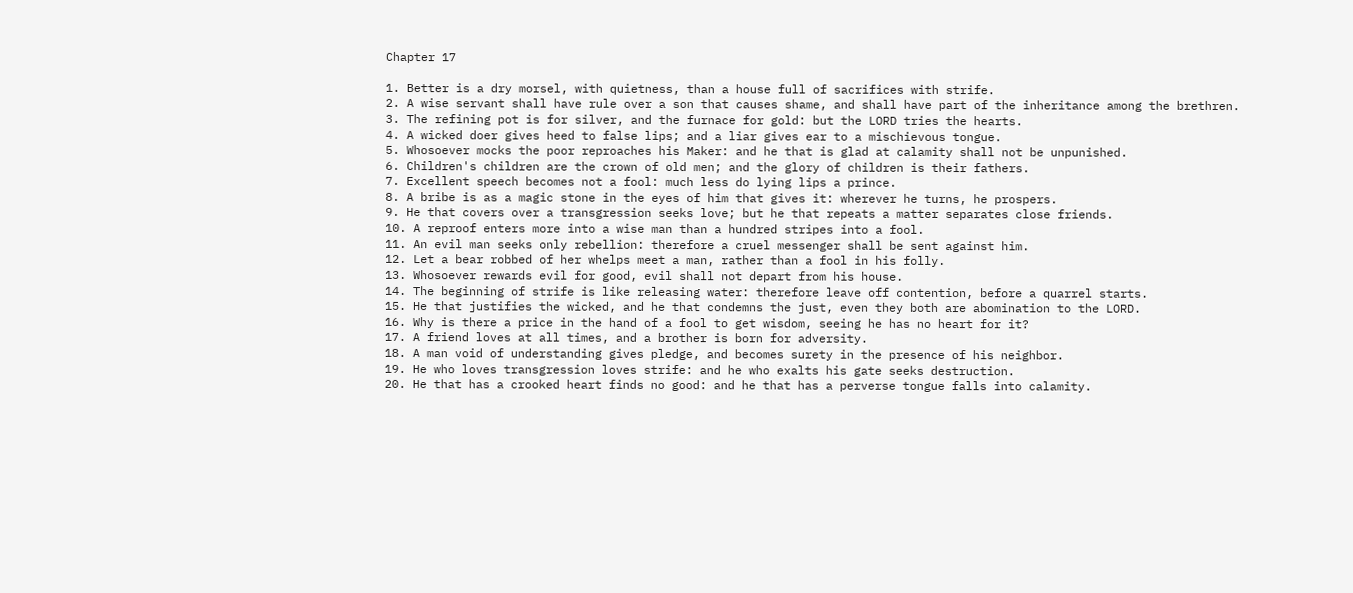Chapter 17

1. Better is a dry morsel, with quietness, than a house full of sacrifices with strife.
2. A wise servant shall have rule over a son that causes shame, and shall have part of the inheritance among the brethren.
3. The refining pot is for silver, and the furnace for gold: but the LORD tries the hearts.
4. A wicked doer gives heed to false lips; and a liar gives ear to a mischievous tongue.
5. Whosoever mocks the poor reproaches his Maker: and he that is glad at calamity shall not be unpunished.
6. Children's children are the crown of old men; and the glory of children is their fathers.
7. Excellent speech becomes not a fool: much less do lying lips a prince.
8. A bribe is as a magic stone in the eyes of him that gives it: wherever he turns, he prospers.
9. He that covers over a transgression seeks love; but he that repeats a matter separates close friends.
10. A reproof enters more into a wise man than a hundred stripes into a fool.
11. An evil man seeks only rebellion: therefore a cruel messenger shall be sent against him.
12. Let a bear robbed of her whelps meet a man, rather than a fool in his folly.
13. Whosoever rewards evil for good, evil shall not depart from his house.
14. The beginning of strife is like releasing water: therefore leave off contention, before a quarrel starts.
15. He that justifies the wicked, and he that condemns the just, even they both are abomination to the LORD.
16. Why is there a price in the hand of a fool to get wisdom, seeing he has no heart for it?
17. A friend loves at all times, and a brother is born for adversity.
18. A man void of understanding gives pledge, and becomes surety in the presence of his neighbor.
19. He who loves transgression loves strife: and he who exalts his gate seeks destruction.
20. He that has a crooked heart finds no good: and he that has a perverse tongue falls into calamity.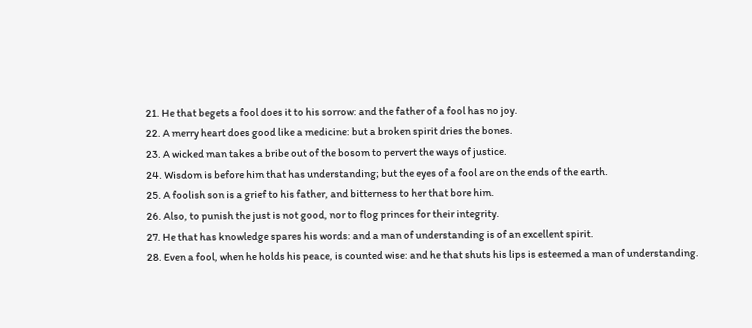21. He that begets a fool does it to his sorrow: and the father of a fool has no joy.
22. A merry heart does good like a medicine: but a broken spirit dries the bones.
23. A wicked man takes a bribe out of the bosom to pervert the ways of justice.
24. Wisdom is before him that has understanding; but the eyes of a fool are on the ends of the earth.
25. A foolish son is a grief to his father, and bitterness to her that bore him.
26. Also, to punish the just is not good, nor to flog princes for their integrity.
27. He that has knowledge spares his words: and a man of understanding is of an excellent spirit.
28. Even a fool, when he holds his peace, is counted wise: and he that shuts his lips is esteemed a man of understanding.